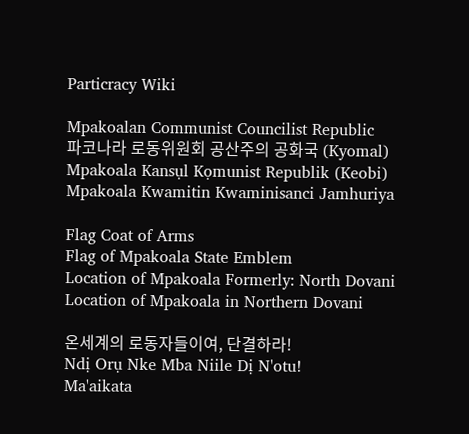Particracy Wiki

Mpakoalan Communist Councilist Republic
파코나라 로동위원회 공산주의 공화국 (Kyomal)
Mpakoala Kansụl Kọmunist Republik (Keobi)
Mpakoala Kwamitin Kwaminisanci Jamhuriya

Flag Coat of Arms
Flag of Mpakoala State Emblem
Location of Mpakoala Formerly: North Dovani
Location of Mpakoala in Northern Dovani

온세계의 로동자들이여, 단결하라!
Ndị Orụ Nke Mba Niile Dị N'otu!
Ma'aikata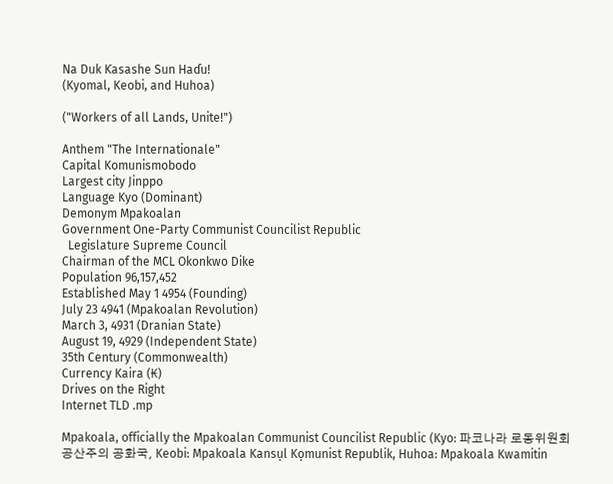Na Duk Ƙasashe Sun Haɗu!
(Kyomal, Keobi, and Huhoa)

("Workers of all Lands, Unite!")

Anthem "The Internationale"
Capital Komunismobodo
Largest city Jinppo
Language Kyo (Dominant)
Demonym Mpakoalan
Government One-Party Communist Councilist Republic
  Legislature Supreme Council
Chairman of the MCL Okonkwo Dike
Population 96,157,452
Established May 1 4954 (Founding)
July 23 4941 (Mpakoalan Revolution)
March 3, 4931 (Dranian State)
August 19, 4929 (Independent State)
35th Century (Commonwealth)
Currency Kaira (₭)
Drives on the Right
Internet TLD .mp

Mpakoala, officially the Mpakoalan Communist Councilist Republic (Kyo: 파코나라 로동위원회 공산주의 공화국, Keobi: Mpakoala Kansụl Kọmunist Republik, Huhoa: Mpakoala Kwamitin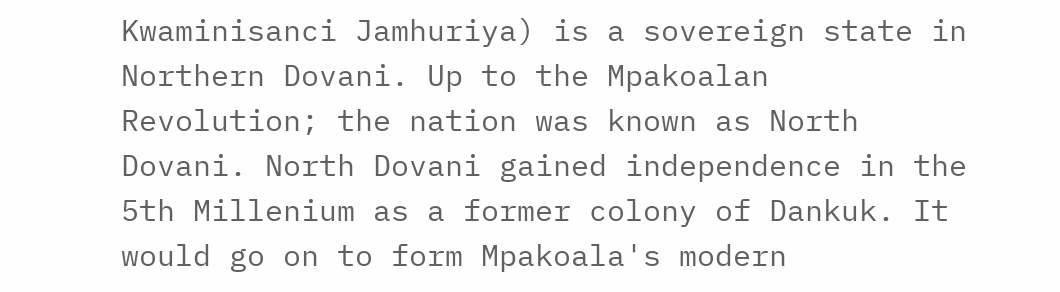Kwaminisanci Jamhuriya) is a sovereign state in Northern Dovani. Up to the Mpakoalan Revolution; the nation was known as North Dovani. North Dovani gained independence in the 5th Millenium as a former colony of Dankuk. It would go on to form Mpakoala's modern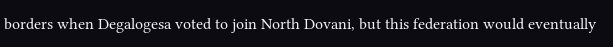borders when Degalogesa voted to join North Dovani, but this federation would eventually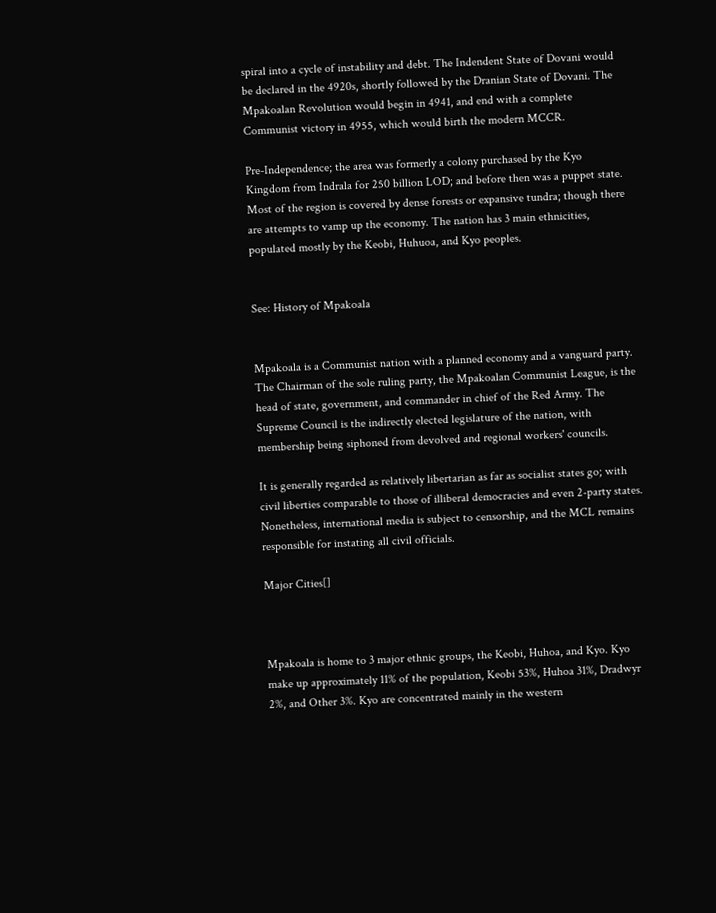spiral into a cycle of instability and debt. The Indendent State of Dovani would be declared in the 4920s, shortly followed by the Dranian State of Dovani. The Mpakoalan Revolution would begin in 4941, and end with a complete Communist victory in 4955, which would birth the modern MCCR.

Pre-Independence; the area was formerly a colony purchased by the Kyo Kingdom from Indrala for 250 billion LOD; and before then was a puppet state. Most of the region is covered by dense forests or expansive tundra; though there are attempts to vamp up the economy. The nation has 3 main ethnicities, populated mostly by the Keobi, Huhuoa, and Kyo peoples.


See: History of Mpakoala


Mpakoala is a Communist nation with a planned economy and a vanguard party. The Chairman of the sole ruling party, the Mpakoalan Communist League, is the head of state, government, and commander in chief of the Red Army. The Supreme Council is the indirectly elected legislature of the nation, with membership being siphoned from devolved and regional workers' councils.

It is generally regarded as relatively libertarian as far as socialist states go; with civil liberties comparable to those of illiberal democracies and even 2-party states. Nonetheless, international media is subject to censorship, and the MCL remains responsible for instating all civil officials.

Major Cities[]



Mpakoala is home to 3 major ethnic groups, the Keobi, Huhoa, and Kyo. Kyo make up approximately 11% of the population, Keobi 53%, Huhoa 31%, Dradwyr 2%, and Other 3%. Kyo are concentrated mainly in the western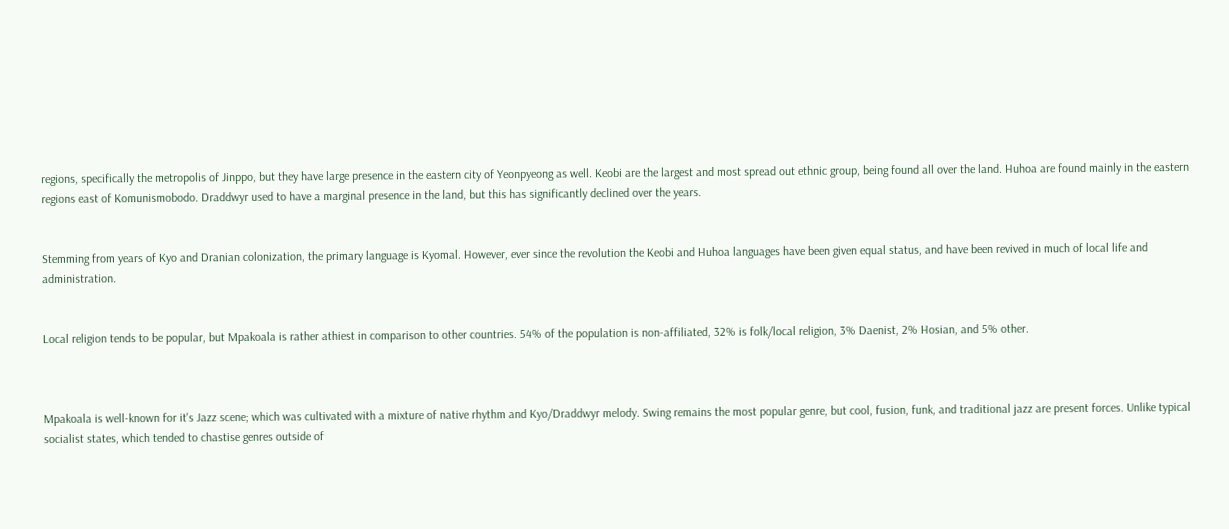regions, specifically the metropolis of Jinppo, but they have large presence in the eastern city of Yeonpyeong as well. Keobi are the largest and most spread out ethnic group, being found all over the land. Huhoa are found mainly in the eastern regions east of Komunismobodo. Draddwyr used to have a marginal presence in the land, but this has significantly declined over the years.


Stemming from years of Kyo and Dranian colonization, the primary language is Kyomal. However, ever since the revolution the Keobi and Huhoa languages have been given equal status, and have been revived in much of local life and administration.


Local religion tends to be popular, but Mpakoala is rather athiest in comparison to other countries. 54% of the population is non-affiliated, 32% is folk/local religion, 3% Daenist, 2% Hosian, and 5% other.



Mpakoala is well-known for it's Jazz scene; which was cultivated with a mixture of native rhythm and Kyo/Draddwyr melody. Swing remains the most popular genre, but cool, fusion, funk, and traditional jazz are present forces. Unlike typical socialist states, which tended to chastise genres outside of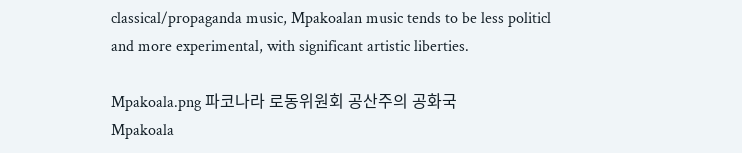classical/propaganda music, Mpakoalan music tends to be less politicl and more experimental, with significant artistic liberties.

Mpakoala.png 파코나라 로동위원회 공산주의 공화국
Mpakoala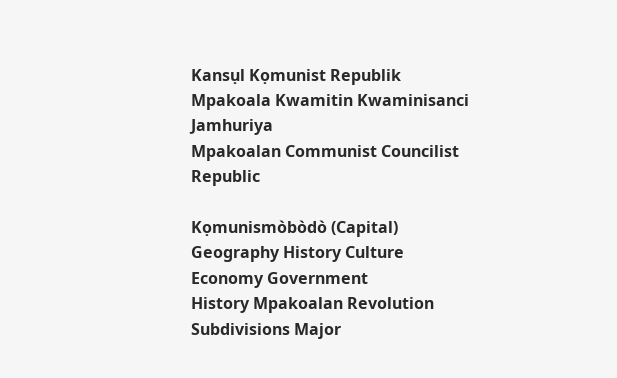Kansụl Kọmunist Republik
Mpakoala Kwamitin Kwaminisanci Jamhuriya
Mpakoalan Communist Councilist Republic

Kọmunismòbòdò (Capital)
Geography History Culture Economy Government
History Mpakoalan Revolution
Subdivisions Major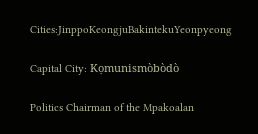Cities:JinppoKeongjuBakintekuYeonpyeong

Capital City: Kọmunismòbòdò

Politics Chairman of the Mpakoalan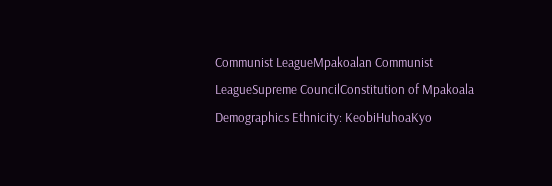Communist LeagueMpakoalan Communist LeagueSupreme CouncilConstitution of Mpakoala
Demographics Ethnicity: KeobiHuhoaKyo